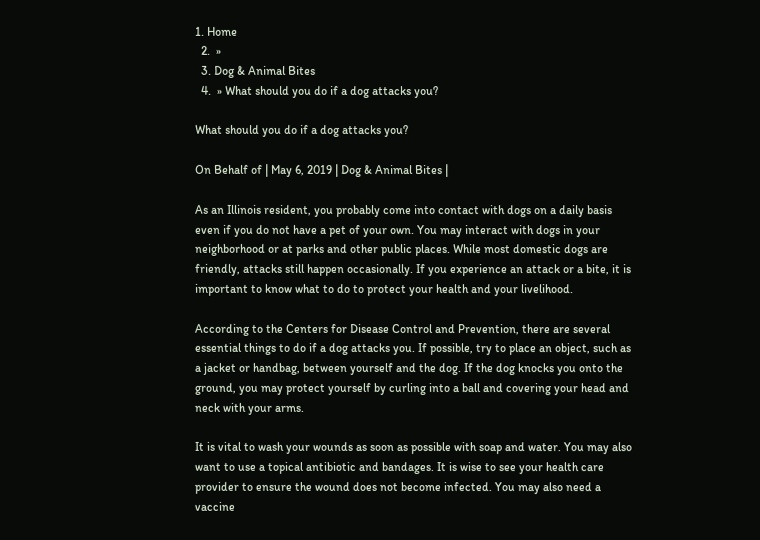1. Home
  2.  »
  3. Dog & Animal Bites
  4.  » What should you do if a dog attacks you?

What should you do if a dog attacks you?

On Behalf of | May 6, 2019 | Dog & Animal Bites |

As an Illinois resident, you probably come into contact with dogs on a daily basis even if you do not have a pet of your own. You may interact with dogs in your neighborhood or at parks and other public places. While most domestic dogs are friendly, attacks still happen occasionally. If you experience an attack or a bite, it is important to know what to do to protect your health and your livelihood.

According to the Centers for Disease Control and Prevention, there are several essential things to do if a dog attacks you. If possible, try to place an object, such as a jacket or handbag, between yourself and the dog. If the dog knocks you onto the ground, you may protect yourself by curling into a ball and covering your head and neck with your arms.

It is vital to wash your wounds as soon as possible with soap and water. You may also want to use a topical antibiotic and bandages. It is wise to see your health care provider to ensure the wound does not become infected. You may also need a vaccine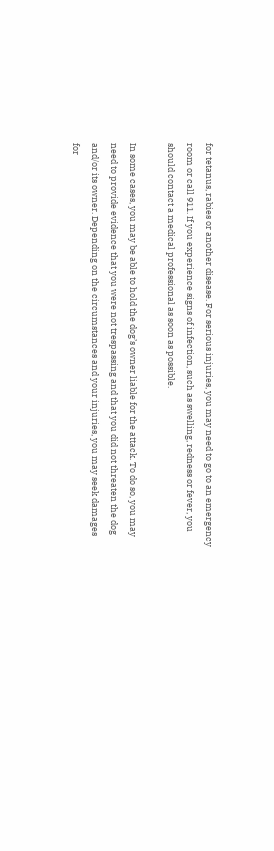for tetanus, rabies or another disease. For serious injuries, you may need to go to an emergency room or call 911. If you experience signs of infection, such as swelling, redness or fever, you should contact a medical professional as soon as possible.

In some cases, you may be able to hold the dog’s owner liable for the attack. To do so, you may need to provide evidence that you were not trespassing and that you did not threaten the dog and/or its owner. Depending on the circumstances and your injuries, you may seek damages for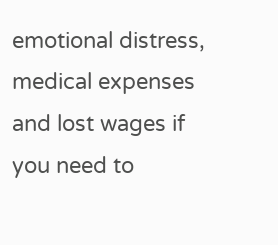emotional distress, medical expenses and lost wages if you need to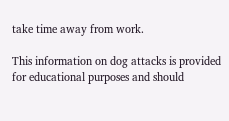take time away from work.

This information on dog attacks is provided for educational purposes and should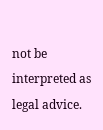not be interpreted as legal advice.